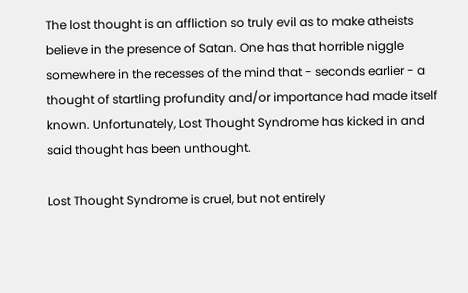The lost thought is an affliction so truly evil as to make atheists believe in the presence of Satan. One has that horrible niggle somewhere in the recesses of the mind that - seconds earlier - a thought of startling profundity and/or importance had made itself known. Unfortunately, Lost Thought Syndrome has kicked in and said thought has been unthought.

Lost Thought Syndrome is cruel, but not entirely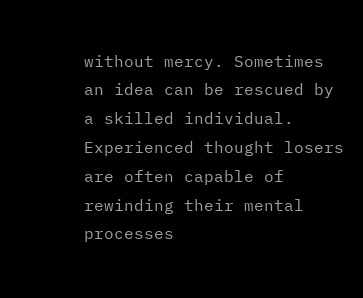without mercy. Sometimes an idea can be rescued by a skilled individual. Experienced thought losers are often capable of rewinding their mental processes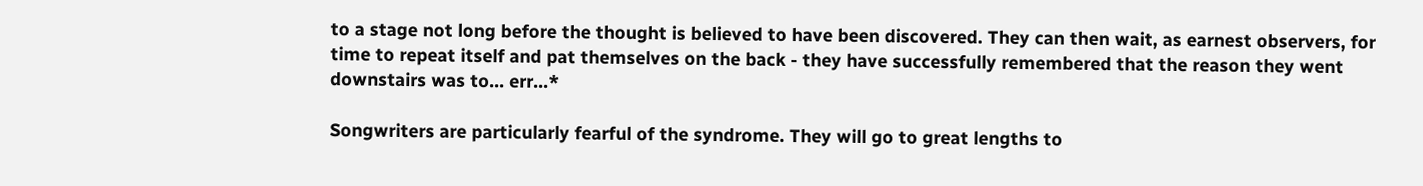to a stage not long before the thought is believed to have been discovered. They can then wait, as earnest observers, for time to repeat itself and pat themselves on the back - they have successfully remembered that the reason they went downstairs was to... err...*

Songwriters are particularly fearful of the syndrome. They will go to great lengths to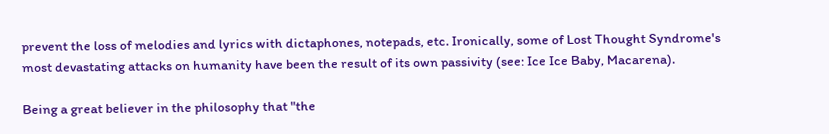prevent the loss of melodies and lyrics with dictaphones, notepads, etc. Ironically, some of Lost Thought Syndrome's most devastating attacks on humanity have been the result of its own passivity (see: Ice Ice Baby, Macarena).

Being a great believer in the philosophy that "the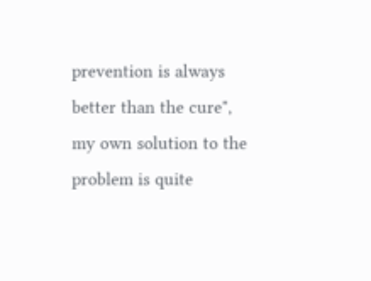prevention is always better than the cure", my own solution to the problem is quite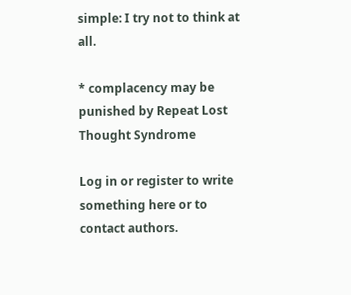simple: I try not to think at all.

* complacency may be punished by Repeat Lost Thought Syndrome

Log in or register to write something here or to contact authors.